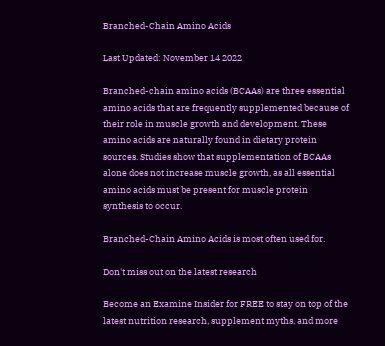Branched-Chain Amino Acids

Last Updated: November 14 2022

Branched-chain amino acids (BCAAs) are three essential amino acids that are frequently supplemented because of their role in muscle growth and development. These amino acids are naturally found in dietary protein sources. Studies show that supplementation of BCAAs alone does not increase muscle growth, as all essential amino acids must be present for muscle protein synthesis to occur.

Branched-Chain Amino Acids is most often used for.

Don't miss out on the latest research

Become an Examine Insider for FREE to stay on top of the latest nutrition research, supplement myths, and more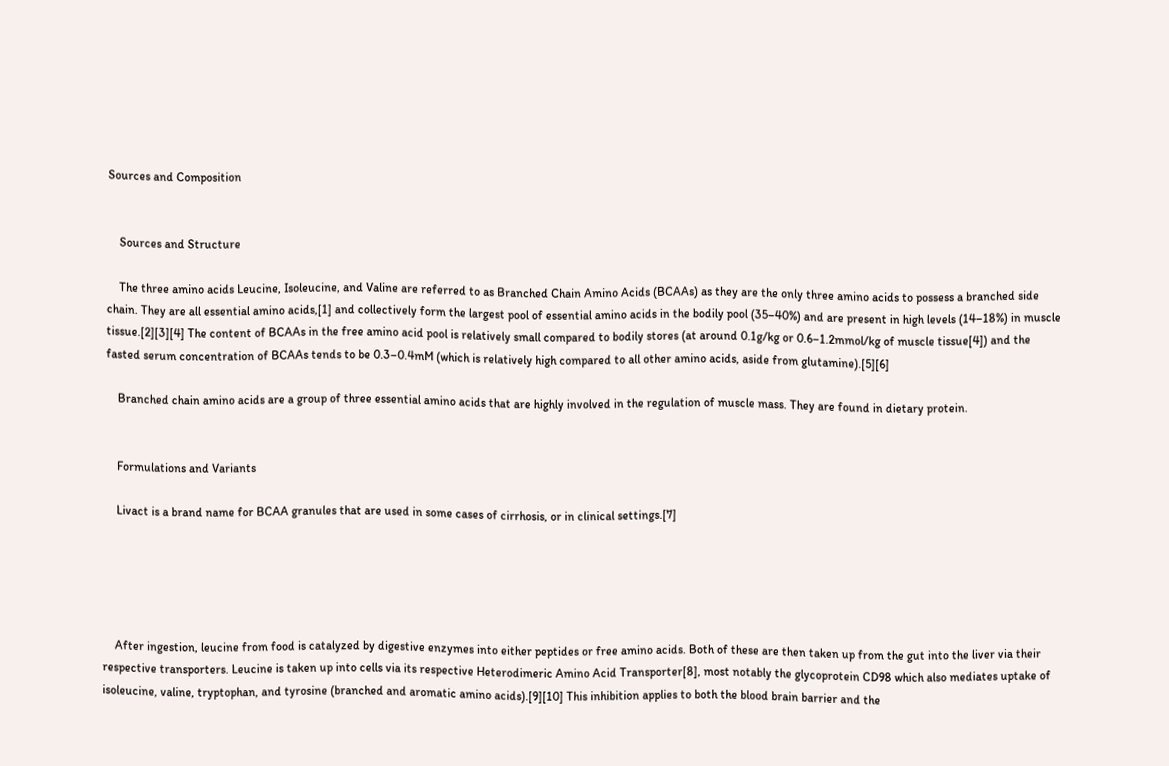Sources and Composition


    Sources and Structure

    The three amino acids Leucine, Isoleucine, and Valine are referred to as Branched Chain Amino Acids (BCAAs) as they are the only three amino acids to possess a branched side chain. They are all essential amino acids,[1] and collectively form the largest pool of essential amino acids in the bodily pool (35–40%) and are present in high levels (14–18%) in muscle tissue.[2][3][4] The content of BCAAs in the free amino acid pool is relatively small compared to bodily stores (at around 0.1g/kg or 0.6–1.2mmol/kg of muscle tissue[4]) and the fasted serum concentration of BCAAs tends to be 0.3–0.4mM (which is relatively high compared to all other amino acids, aside from glutamine).[5][6]

    Branched chain amino acids are a group of three essential amino acids that are highly involved in the regulation of muscle mass. They are found in dietary protein.


    Formulations and Variants

    Livact is a brand name for BCAA granules that are used in some cases of cirrhosis, or in clinical settings.[7]





    After ingestion, leucine from food is catalyzed by digestive enzymes into either peptides or free amino acids. Both of these are then taken up from the gut into the liver via their respective transporters. Leucine is taken up into cells via its respective Heterodimeric Amino Acid Transporter[8], most notably the glycoprotein CD98 which also mediates uptake of isoleucine, valine, tryptophan, and tyrosine (branched and aromatic amino acids).[9][10] This inhibition applies to both the blood brain barrier and the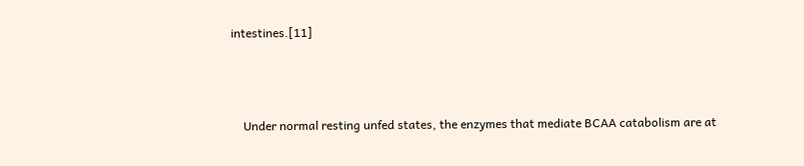intestines.[11]



    Under normal resting unfed states, the enzymes that mediate BCAA catabolism are at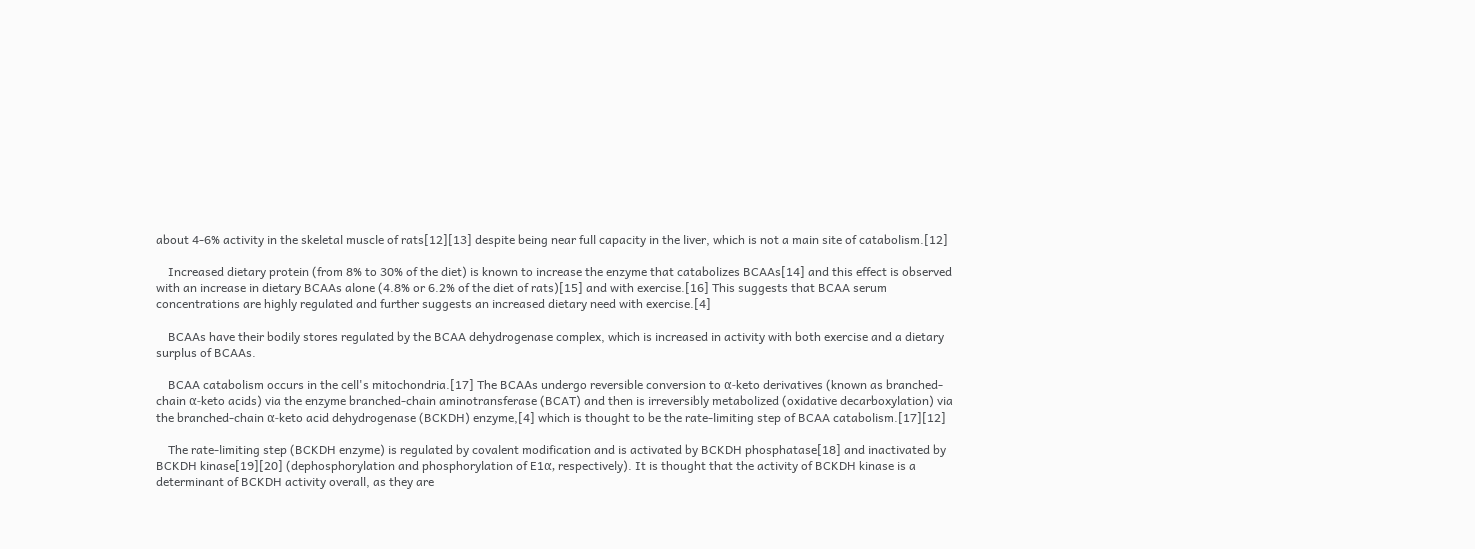about 4-6% activity in the skeletal muscle of rats[12][13] despite being near full capacity in the liver, which is not a main site of catabolism.[12]

    Increased dietary protein (from 8% to 30% of the diet) is known to increase the enzyme that catabolizes BCAAs[14] and this effect is observed with an increase in dietary BCAAs alone (4.8% or 6.2% of the diet of rats)[15] and with exercise.[16] This suggests that BCAA serum concentrations are highly regulated and further suggests an increased dietary need with exercise.[4]

    BCAAs have their bodily stores regulated by the BCAA dehydrogenase complex, which is increased in activity with both exercise and a dietary surplus of BCAAs.

    BCAA catabolism occurs in the cell's mitochondria.[17] The BCAAs undergo reversible conversion to α-keto derivatives (known as branched-chain α-keto acids) via the enzyme branched-chain aminotransferase (BCAT) and then is irreversibly metabolized (oxidative decarboxylation) via the branched-chain α-keto acid dehydrogenase (BCKDH) enzyme,[4] which is thought to be the rate-limiting step of BCAA catabolism.[17][12]

    The rate-limiting step (BCKDH enzyme) is regulated by covalent modification and is activated by BCKDH phosphatase[18] and inactivated by BCKDH kinase[19][20] (dephosphorylation and phosphorylation of E1α, respectively). It is thought that the activity of BCKDH kinase is a determinant of BCKDH activity overall, as they are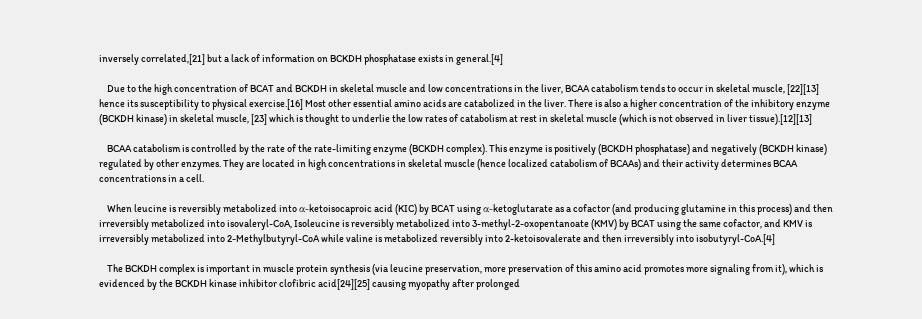inversely correlated,[21] but a lack of information on BCKDH phosphatase exists in general.[4]

    Due to the high concentration of BCAT and BCKDH in skeletal muscle and low concentrations in the liver, BCAA catabolism tends to occur in skeletal muscle, [22][13] hence its susceptibility to physical exercise.[16] Most other essential amino acids are catabolized in the liver. There is also a higher concentration of the inhibitory enzyme (BCKDH kinase) in skeletal muscle, [23] which is thought to underlie the low rates of catabolism at rest in skeletal muscle (which is not observed in liver tissue).[12][13]

    BCAA catabolism is controlled by the rate of the rate-limiting enzyme (BCKDH complex). This enzyme is positively (BCKDH phosphatase) and negatively (BCKDH kinase) regulated by other enzymes. They are located in high concentrations in skeletal muscle (hence localized catabolism of BCAAs) and their activity determines BCAA concentrations in a cell.

    When leucine is reversibly metabolized into α-ketoisocaproic acid (KIC) by BCAT using α-ketoglutarate as a cofactor (and producing glutamine in this process) and then irreversibly metabolized into isovaleryl-CoA, Isoleucine is reversibly metabolized into 3-methyl-2-oxopentanoate (KMV) by BCAT using the same cofactor, and KMV is irreversibly metabolized into 2-Methylbutyryl-CoA while valine is metabolized reversibly into 2-ketoisovalerate and then irreversibly into isobutyryl-CoA.[4]

    The BCKDH complex is important in muscle protein synthesis (via leucine preservation, more preservation of this amino acid promotes more signaling from it), which is evidenced by the BCKDH kinase inhibitor clofibric acid[24][25] causing myopathy after prolonged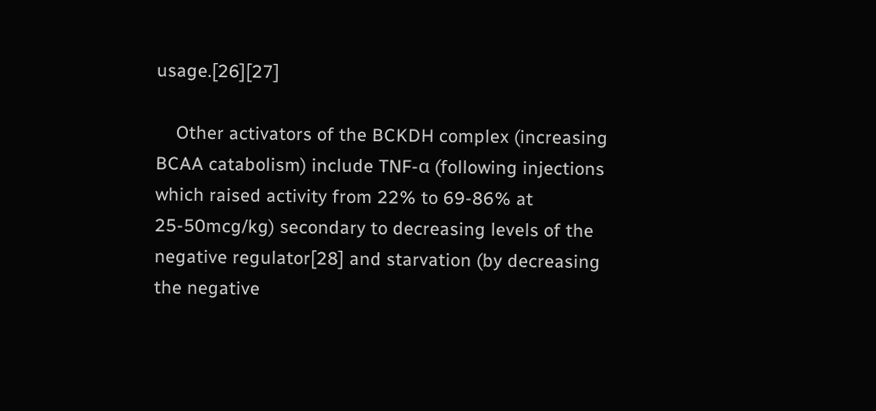usage.[26][27]

    Other activators of the BCKDH complex (increasing BCAA catabolism) include TNF-α (following injections which raised activity from 22% to 69-86% at 25-50mcg/kg) secondary to decreasing levels of the negative regulator[28] and starvation (by decreasing the negative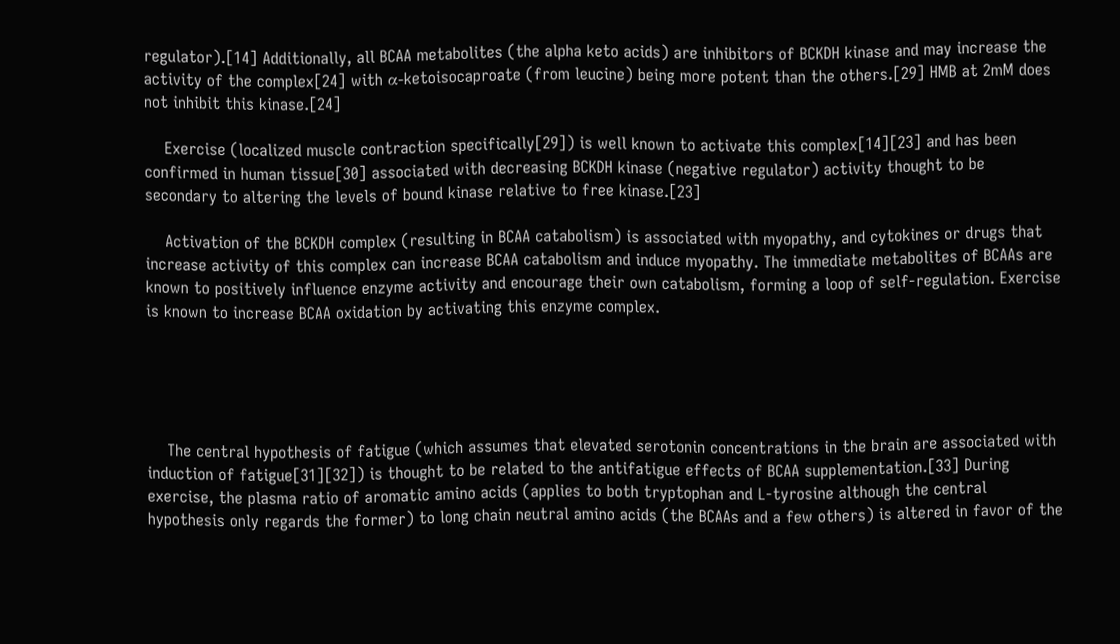regulator).[14] Additionally, all BCAA metabolites (the alpha keto acids) are inhibitors of BCKDH kinase and may increase the activity of the complex[24] with α-ketoisocaproate (from leucine) being more potent than the others.[29] HMB at 2mM does not inhibit this kinase.[24]

    Exercise (localized muscle contraction specifically[29]) is well known to activate this complex[14][23] and has been confirmed in human tissue[30] associated with decreasing BCKDH kinase (negative regulator) activity thought to be secondary to altering the levels of bound kinase relative to free kinase.[23]

    Activation of the BCKDH complex (resulting in BCAA catabolism) is associated with myopathy, and cytokines or drugs that increase activity of this complex can increase BCAA catabolism and induce myopathy. The immediate metabolites of BCAAs are known to positively influence enzyme activity and encourage their own catabolism, forming a loop of self-regulation. Exercise is known to increase BCAA oxidation by activating this enzyme complex.





    The central hypothesis of fatigue (which assumes that elevated serotonin concentrations in the brain are associated with induction of fatigue[31][32]) is thought to be related to the antifatigue effects of BCAA supplementation.[33] During exercise, the plasma ratio of aromatic amino acids (applies to both tryptophan and L-tyrosine although the central hypothesis only regards the former) to long chain neutral amino acids (the BCAAs and a few others) is altered in favor of the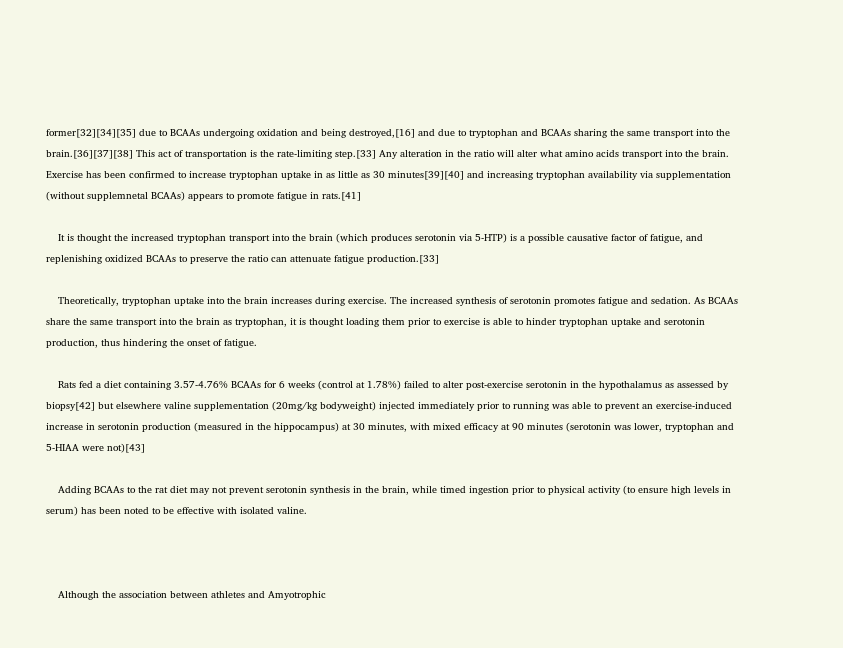former[32][34][35] due to BCAAs undergoing oxidation and being destroyed,[16] and due to tryptophan and BCAAs sharing the same transport into the brain.[36][37][38] This act of transportation is the rate-limiting step.[33] Any alteration in the ratio will alter what amino acids transport into the brain. Exercise has been confirmed to increase tryptophan uptake in as little as 30 minutes[39][40] and increasing tryptophan availability via supplementation (without supplemnetal BCAAs) appears to promote fatigue in rats.[41]

    It is thought the increased tryptophan transport into the brain (which produces serotonin via 5-HTP) is a possible causative factor of fatigue, and replenishing oxidized BCAAs to preserve the ratio can attenuate fatigue production.[33]

    Theoretically, tryptophan uptake into the brain increases during exercise. The increased synthesis of serotonin promotes fatigue and sedation. As BCAAs share the same transport into the brain as tryptophan, it is thought loading them prior to exercise is able to hinder tryptophan uptake and serotonin production, thus hindering the onset of fatigue.

    Rats fed a diet containing 3.57-4.76% BCAAs for 6 weeks (control at 1.78%) failed to alter post-exercise serotonin in the hypothalamus as assessed by biopsy[42] but elsewhere valine supplementation (20mg/kg bodyweight) injected immediately prior to running was able to prevent an exercise-induced increase in serotonin production (measured in the hippocampus) at 30 minutes, with mixed efficacy at 90 minutes (serotonin was lower, tryptophan and 5-HIAA were not)[43]

    Adding BCAAs to the rat diet may not prevent serotonin synthesis in the brain, while timed ingestion prior to physical activity (to ensure high levels in serum) has been noted to be effective with isolated valine.



    Although the association between athletes and Amyotrophic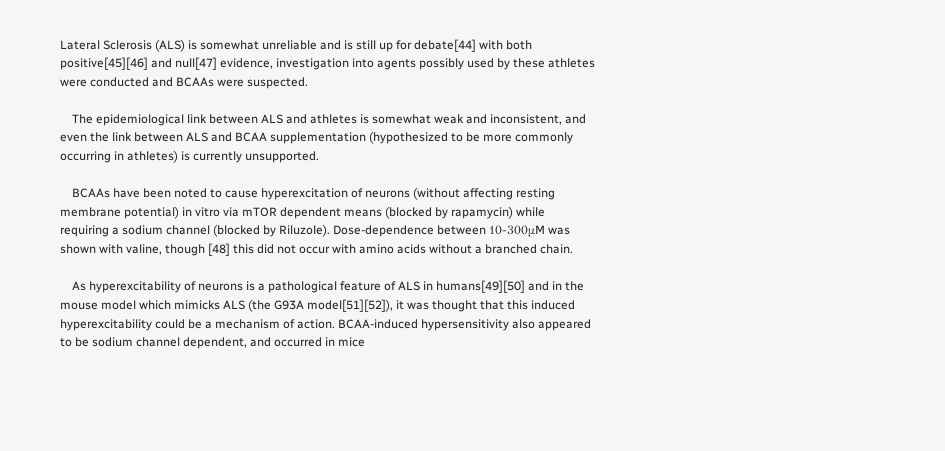Lateral Sclerosis (ALS) is somewhat unreliable and is still up for debate[44] with both positive[45][46] and null[47] evidence, investigation into agents possibly used by these athletes were conducted and BCAAs were suspected.

    The epidemiological link between ALS and athletes is somewhat weak and inconsistent, and even the link between ALS and BCAA supplementation (hypothesized to be more commonly occurring in athletes) is currently unsupported.

    BCAAs have been noted to cause hyperexcitation of neurons (without affecting resting membrane potential) in vitro via mTOR dependent means (blocked by rapamycin) while requiring a sodium channel (blocked by Riluzole). Dose-dependence between 10-300μM was shown with valine, though [48] this did not occur with amino acids without a branched chain.

    As hyperexcitability of neurons is a pathological feature of ALS in humans[49][50] and in the mouse model which mimicks ALS (the G93A model[51][52]), it was thought that this induced hyperexcitability could be a mechanism of action. BCAA-induced hypersensitivity also appeared to be sodium channel dependent, and occurred in mice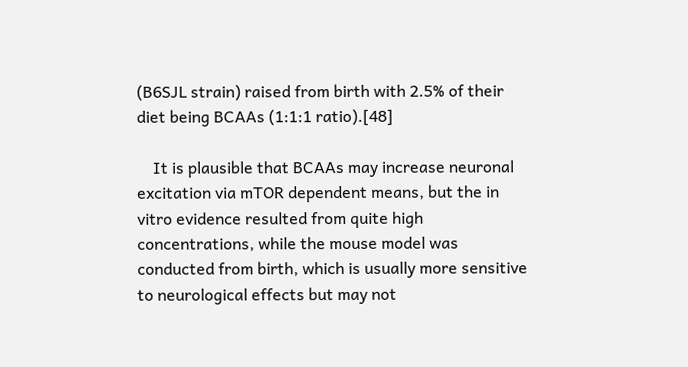(B6SJL strain) raised from birth with 2.5% of their diet being BCAAs (1:1:1 ratio).[48]

    It is plausible that BCAAs may increase neuronal excitation via mTOR dependent means, but the in vitro evidence resulted from quite high concentrations, while the mouse model was conducted from birth, which is usually more sensitive to neurological effects but may not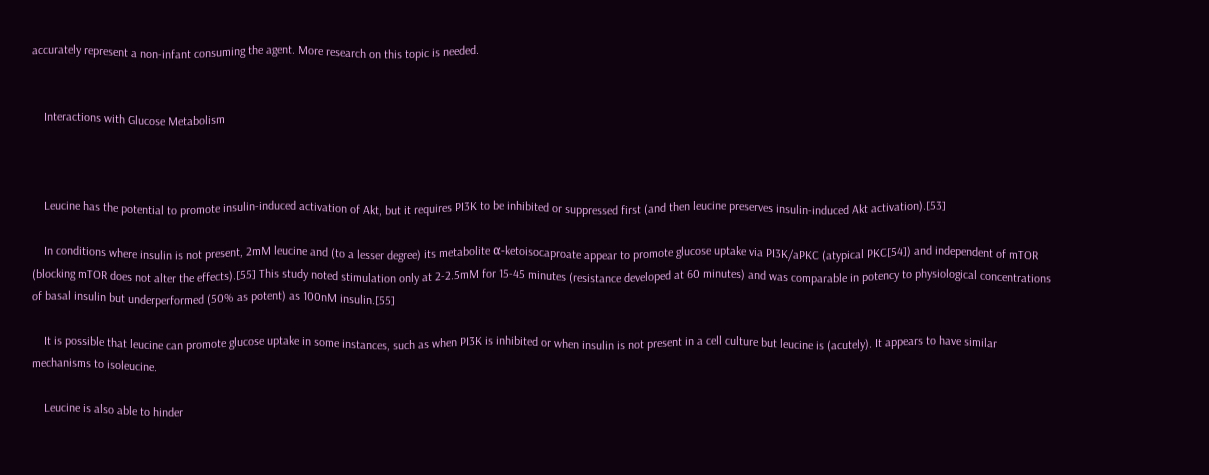accurately represent a non-infant consuming the agent. More research on this topic is needed.


    Interactions with Glucose Metabolism



    Leucine has the potential to promote insulin-induced activation of Akt, but it requires PI3K to be inhibited or suppressed first (and then leucine preserves insulin-induced Akt activation).[53]

    In conditions where insulin is not present, 2mM leucine and (to a lesser degree) its metabolite α-ketoisocaproate appear to promote glucose uptake via PI3K/aPKC (atypical PKC[54]) and independent of mTOR (blocking mTOR does not alter the effects).[55] This study noted stimulation only at 2-2.5mM for 15-45 minutes (resistance developed at 60 minutes) and was comparable in potency to physiological concentrations of basal insulin but underperformed (50% as potent) as 100nM insulin.[55]

    It is possible that leucine can promote glucose uptake in some instances, such as when PI3K is inhibited or when insulin is not present in a cell culture but leucine is (acutely). It appears to have similar mechanisms to isoleucine.

    Leucine is also able to hinder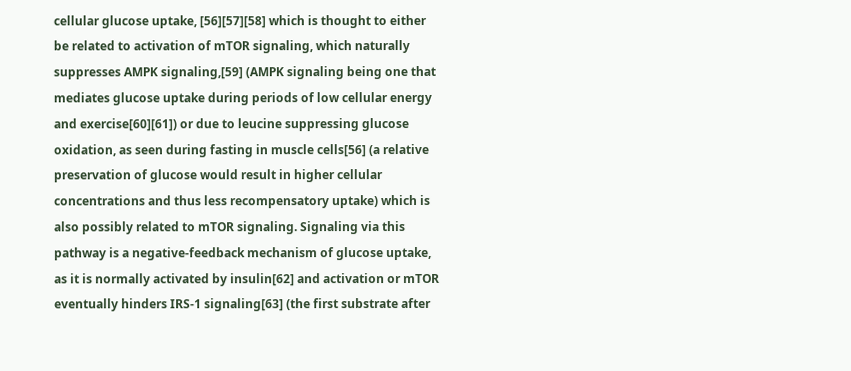cellular glucose uptake, [56][57][58] which is thought to either be related to activation of mTOR signaling, which naturally suppresses AMPK signaling,[59] (AMPK signaling being one that mediates glucose uptake during periods of low cellular energy and exercise[60][61]) or due to leucine suppressing glucose oxidation, as seen during fasting in muscle cells[56] (a relative preservation of glucose would result in higher cellular concentrations and thus less recompensatory uptake) which is also possibly related to mTOR signaling. Signaling via this pathway is a negative-feedback mechanism of glucose uptake, as it is normally activated by insulin[62] and activation or mTOR eventually hinders IRS-1 signaling[63] (the first substrate after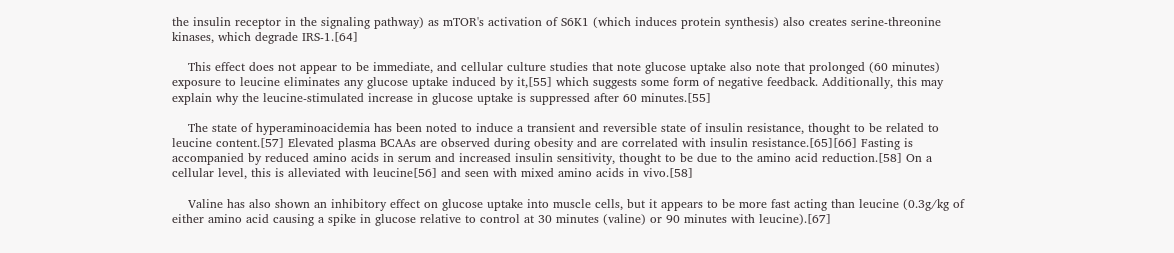the insulin receptor in the signaling pathway) as mTOR's activation of S6K1 (which induces protein synthesis) also creates serine-threonine kinases, which degrade IRS-1.[64]

    This effect does not appear to be immediate, and cellular culture studies that note glucose uptake also note that prolonged (60 minutes) exposure to leucine eliminates any glucose uptake induced by it,[55] which suggests some form of negative feedback. Additionally, this may explain why the leucine-stimulated increase in glucose uptake is suppressed after 60 minutes.[55]

    The state of hyperaminoacidemia has been noted to induce a transient and reversible state of insulin resistance, thought to be related to leucine content.[57] Elevated plasma BCAAs are observed during obesity and are correlated with insulin resistance.[65][66] Fasting is accompanied by reduced amino acids in serum and increased insulin sensitivity, thought to be due to the amino acid reduction.[58] On a cellular level, this is alleviated with leucine[56] and seen with mixed amino acids in vivo.[58]

    Valine has also shown an inhibitory effect on glucose uptake into muscle cells, but it appears to be more fast acting than leucine (0.3g/kg of either amino acid causing a spike in glucose relative to control at 30 minutes (valine) or 90 minutes with leucine).[67]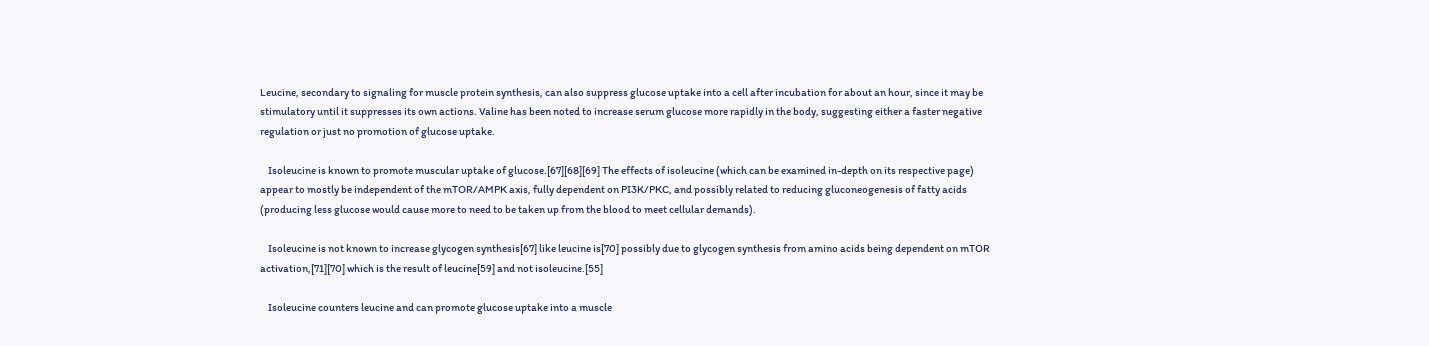Leucine, secondary to signaling for muscle protein synthesis, can also suppress glucose uptake into a cell after incubation for about an hour, since it may be stimulatory until it suppresses its own actions. Valine has been noted to increase serum glucose more rapidly in the body, suggesting either a faster negative regulation or just no promotion of glucose uptake.

    Isoleucine is known to promote muscular uptake of glucose.[67][68][69] The effects of isoleucine (which can be examined in-depth on its respective page) appear to mostly be independent of the mTOR/AMPK axis, fully dependent on PI3K/PKC, and possibly related to reducing gluconeogenesis of fatty acids (producing less glucose would cause more to need to be taken up from the blood to meet cellular demands).

    Isoleucine is not known to increase glycogen synthesis[67] like leucine is[70] possibly due to glycogen synthesis from amino acids being dependent on mTOR activation,[71][70] which is the result of leucine[59] and not isoleucine.[55]

    Isoleucine counters leucine and can promote glucose uptake into a muscle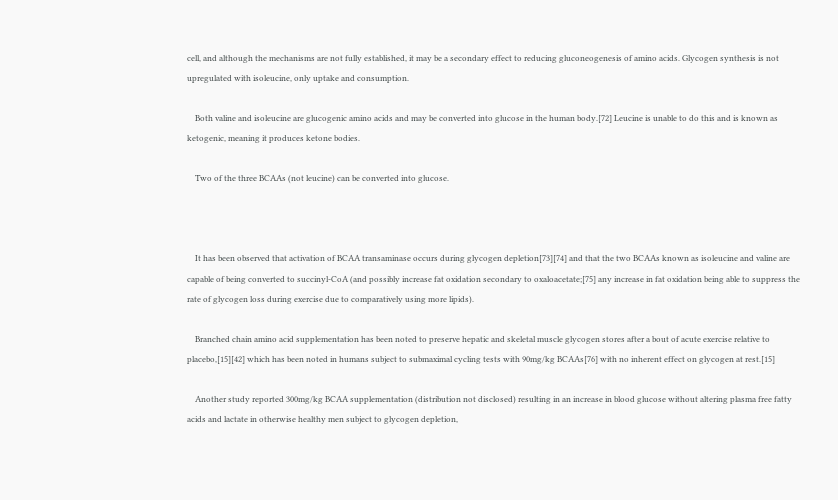cell, and although the mechanisms are not fully established, it may be a secondary effect to reducing gluconeogenesis of amino acids. Glycogen synthesis is not upregulated with isoleucine, only uptake and consumption.

    Both valine and isoleucine are glucogenic amino acids and may be converted into glucose in the human body.[72] Leucine is unable to do this and is known as ketogenic, meaning it produces ketone bodies.

    Two of the three BCAAs (not leucine) can be converted into glucose.



    It has been observed that activation of BCAA transaminase occurs during glycogen depletion[73][74] and that the two BCAAs known as isoleucine and valine are capable of being converted to succinyl-CoA (and possibly increase fat oxidation secondary to oxaloacetate;[75] any increase in fat oxidation being able to suppress the rate of glycogen loss during exercise due to comparatively using more lipids).

    Branched chain amino acid supplementation has been noted to preserve hepatic and skeletal muscle glycogen stores after a bout of acute exercise relative to placebo,[15][42] which has been noted in humans subject to submaximal cycling tests with 90mg/kg BCAAs[76] with no inherent effect on glycogen at rest.[15]

    Another study reported 300mg/kg BCAA supplementation (distribution not disclosed) resulting in an increase in blood glucose without altering plasma free fatty acids and lactate in otherwise healthy men subject to glycogen depletion,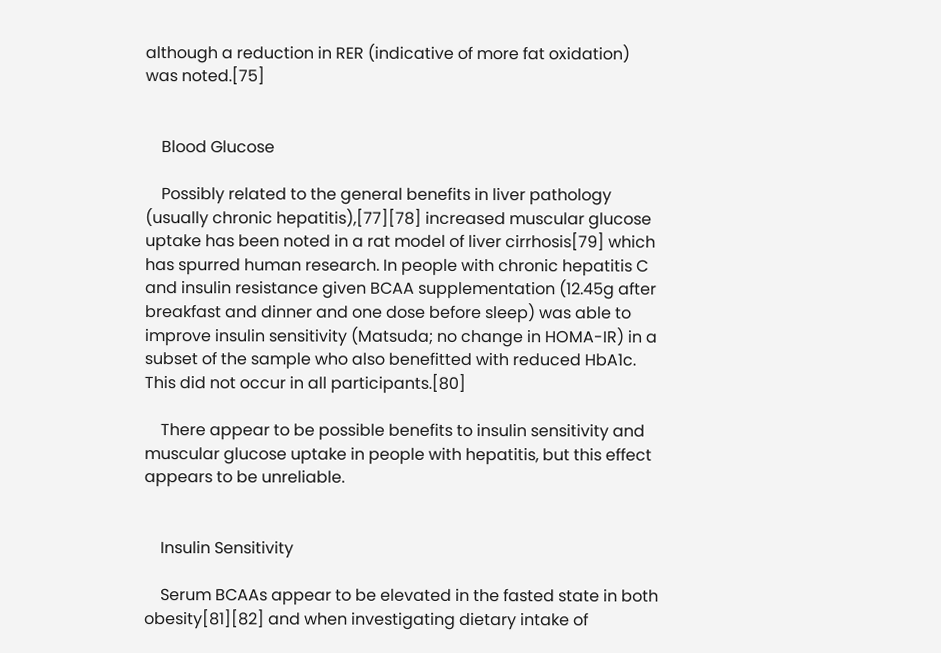although a reduction in RER (indicative of more fat oxidation) was noted.[75]


    Blood Glucose

    Possibly related to the general benefits in liver pathology (usually chronic hepatitis),[77][78] increased muscular glucose uptake has been noted in a rat model of liver cirrhosis[79] which has spurred human research. In people with chronic hepatitis C and insulin resistance given BCAA supplementation (12.45g after breakfast and dinner and one dose before sleep) was able to improve insulin sensitivity (Matsuda; no change in HOMA-IR) in a subset of the sample who also benefitted with reduced HbA1c. This did not occur in all participants.[80]

    There appear to be possible benefits to insulin sensitivity and muscular glucose uptake in people with hepatitis, but this effect appears to be unreliable.


    Insulin Sensitivity

    Serum BCAAs appear to be elevated in the fasted state in both obesity[81][82] and when investigating dietary intake of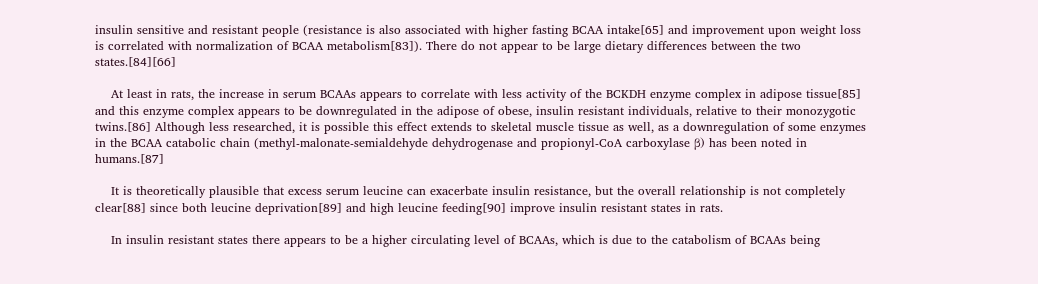insulin sensitive and resistant people (resistance is also associated with higher fasting BCAA intake[65] and improvement upon weight loss is correlated with normalization of BCAA metabolism[83]). There do not appear to be large dietary differences between the two states.[84][66]

    At least in rats, the increase in serum BCAAs appears to correlate with less activity of the BCKDH enzyme complex in adipose tissue[85] and this enzyme complex appears to be downregulated in the adipose of obese, insulin resistant individuals, relative to their monozygotic twins.[86] Although less researched, it is possible this effect extends to skeletal muscle tissue as well, as a downregulation of some enzymes in the BCAA catabolic chain (methyl-malonate-semialdehyde dehydrogenase and propionyl-CoA carboxylase β) has been noted in humans.[87]

    It is theoretically plausible that excess serum leucine can exacerbate insulin resistance, but the overall relationship is not completely clear[88] since both leucine deprivation[89] and high leucine feeding[90] improve insulin resistant states in rats.

    In insulin resistant states there appears to be a higher circulating level of BCAAs, which is due to the catabolism of BCAAs being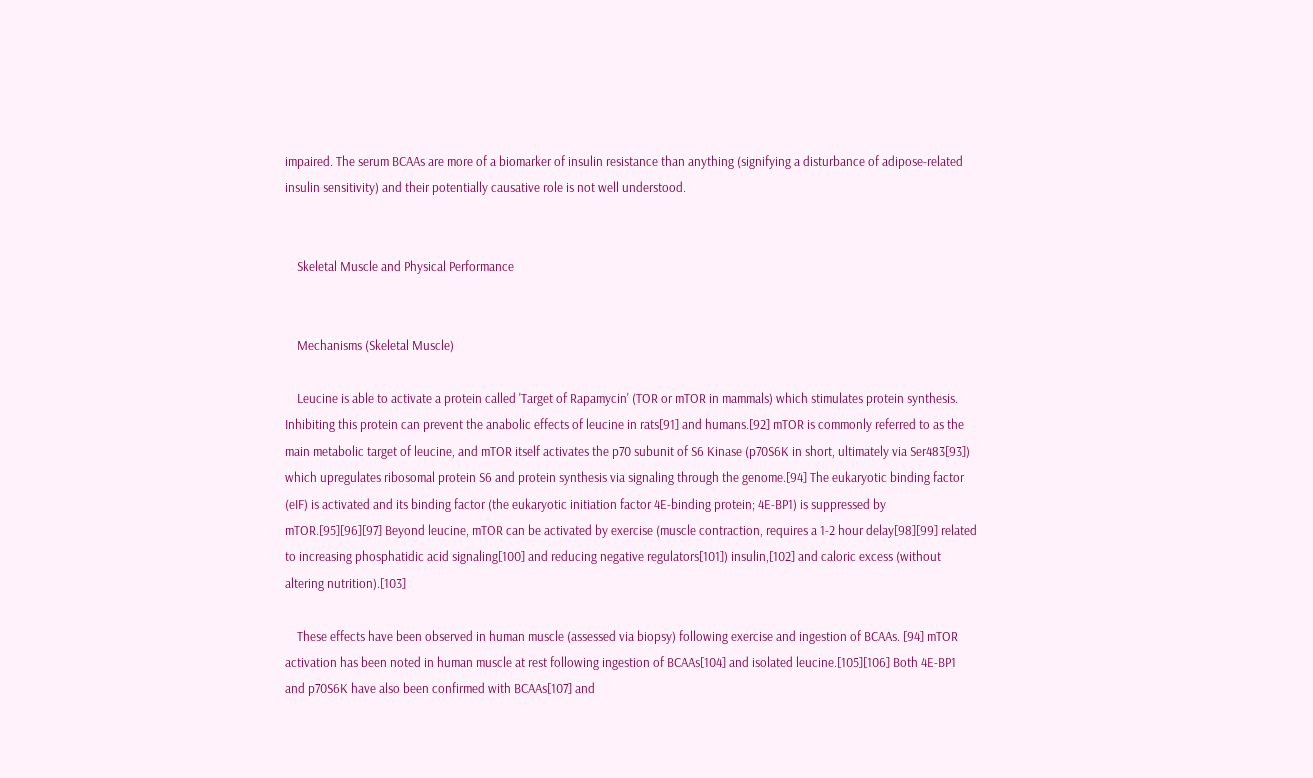impaired. The serum BCAAs are more of a biomarker of insulin resistance than anything (signifying a disturbance of adipose-related insulin sensitivity) and their potentially causative role is not well understood.


    Skeletal Muscle and Physical Performance


    Mechanisms (Skeletal Muscle)

    Leucine is able to activate a protein called 'Target of Rapamycin' (TOR or mTOR in mammals) which stimulates protein synthesis. Inhibiting this protein can prevent the anabolic effects of leucine in rats[91] and humans.[92] mTOR is commonly referred to as the main metabolic target of leucine, and mTOR itself activates the p70 subunit of S6 Kinase (p70S6K in short, ultimately via Ser483[93]) which upregulates ribosomal protein S6 and protein synthesis via signaling through the genome.[94] The eukaryotic binding factor (eIF) is activated and its binding factor (the eukaryotic initiation factor 4E-binding protein; 4E-BP1) is suppressed by mTOR.[95][96][97] Beyond leucine, mTOR can be activated by exercise (muscle contraction, requires a 1-2 hour delay[98][99] related to increasing phosphatidic acid signaling[100] and reducing negative regulators[101]) insulin,[102] and caloric excess (without altering nutrition).[103]

    These effects have been observed in human muscle (assessed via biopsy) following exercise and ingestion of BCAAs. [94] mTOR activation has been noted in human muscle at rest following ingestion of BCAAs[104] and isolated leucine.[105][106] Both 4E-BP1 and p70S6K have also been confirmed with BCAAs[107] and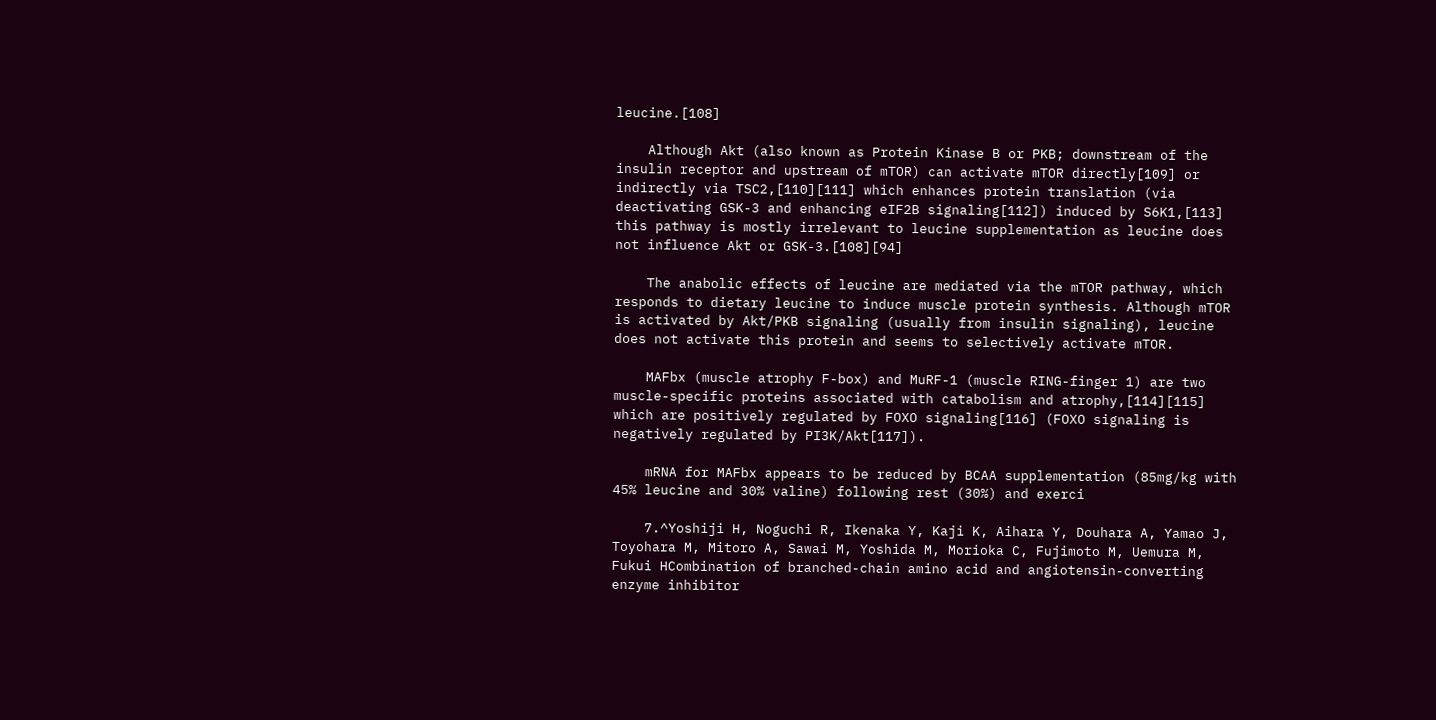leucine.[108]

    Although Akt (also known as Protein Kinase B or PKB; downstream of the insulin receptor and upstream of mTOR) can activate mTOR directly[109] or indirectly via TSC2,[110][111] which enhances protein translation (via deactivating GSK-3 and enhancing eIF2B signaling[112]) induced by S6K1,[113] this pathway is mostly irrelevant to leucine supplementation as leucine does not influence Akt or GSK-3.[108][94]

    The anabolic effects of leucine are mediated via the mTOR pathway, which responds to dietary leucine to induce muscle protein synthesis. Although mTOR is activated by Akt/PKB signaling (usually from insulin signaling), leucine does not activate this protein and seems to selectively activate mTOR.

    MAFbx (muscle atrophy F-box) and MuRF-1 (muscle RING-finger 1) are two muscle-specific proteins associated with catabolism and atrophy,[114][115] which are positively regulated by FOXO signaling[116] (FOXO signaling is negatively regulated by PI3K/Akt[117]).

    mRNA for MAFbx appears to be reduced by BCAA supplementation (85mg/kg with 45% leucine and 30% valine) following rest (30%) and exerci

    7.^Yoshiji H, Noguchi R, Ikenaka Y, Kaji K, Aihara Y, Douhara A, Yamao J, Toyohara M, Mitoro A, Sawai M, Yoshida M, Morioka C, Fujimoto M, Uemura M, Fukui HCombination of branched-chain amino acid and angiotensin-converting enzyme inhibitor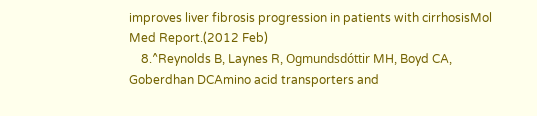improves liver fibrosis progression in patients with cirrhosisMol Med Report.(2012 Feb)
    8.^Reynolds B, Laynes R, Ogmundsdóttir MH, Boyd CA, Goberdhan DCAmino acid transporters and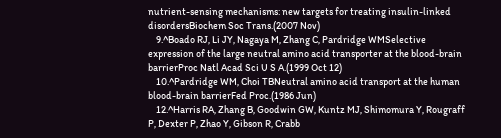nutrient-sensing mechanisms: new targets for treating insulin-linked disordersBiochem Soc Trans.(2007 Nov)
    9.^Boado RJ, Li JY, Nagaya M, Zhang C, Pardridge WMSelective expression of the large neutral amino acid transporter at the blood-brain barrierProc Natl Acad Sci U S A.(1999 Oct 12)
    10.^Pardridge WM, Choi TBNeutral amino acid transport at the human blood-brain barrierFed Proc.(1986 Jun)
    12.^Harris RA, Zhang B, Goodwin GW, Kuntz MJ, Shimomura Y, Rougraff P, Dexter P, Zhao Y, Gibson R, Crabb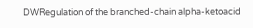DWRegulation of the branched-chain alpha-ketoacid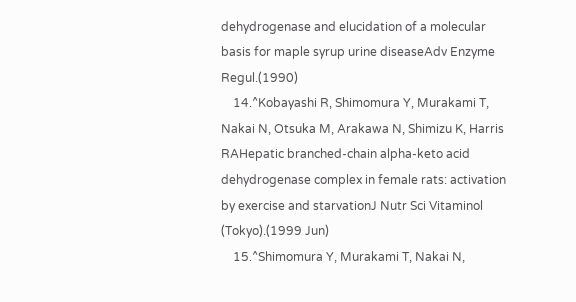dehydrogenase and elucidation of a molecular basis for maple syrup urine diseaseAdv Enzyme Regul.(1990)
    14.^Kobayashi R, Shimomura Y, Murakami T, Nakai N, Otsuka M, Arakawa N, Shimizu K, Harris RAHepatic branched-chain alpha-keto acid dehydrogenase complex in female rats: activation by exercise and starvationJ Nutr Sci Vitaminol (Tokyo).(1999 Jun)
    15.^Shimomura Y, Murakami T, Nakai N,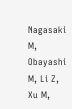Nagasaki M, Obayashi M, Li Z, Xu M,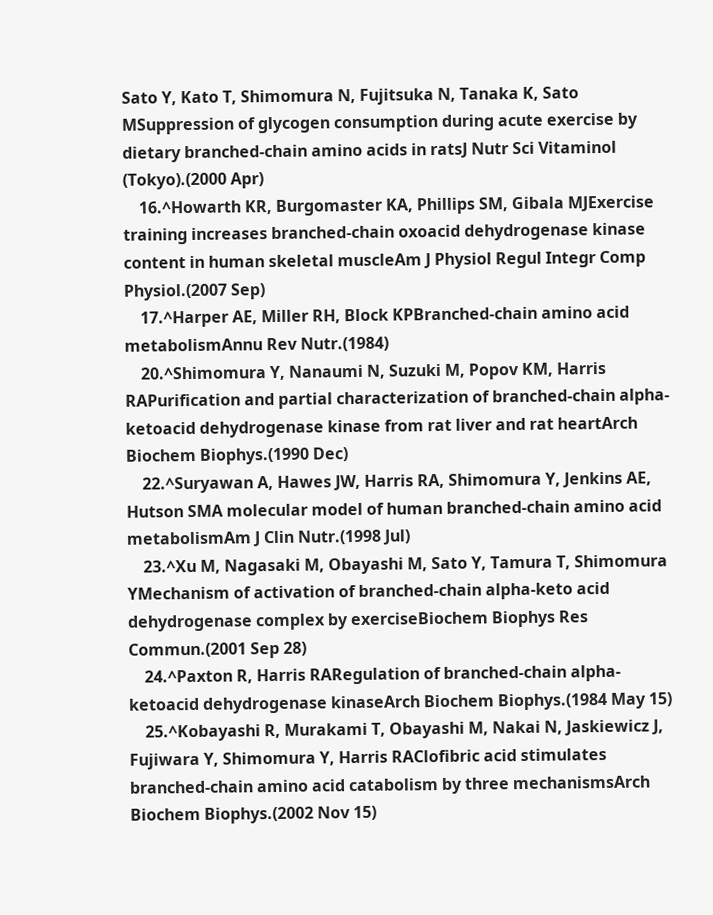Sato Y, Kato T, Shimomura N, Fujitsuka N, Tanaka K, Sato MSuppression of glycogen consumption during acute exercise by dietary branched-chain amino acids in ratsJ Nutr Sci Vitaminol (Tokyo).(2000 Apr)
    16.^Howarth KR, Burgomaster KA, Phillips SM, Gibala MJExercise training increases branched-chain oxoacid dehydrogenase kinase content in human skeletal muscleAm J Physiol Regul Integr Comp Physiol.(2007 Sep)
    17.^Harper AE, Miller RH, Block KPBranched-chain amino acid metabolismAnnu Rev Nutr.(1984)
    20.^Shimomura Y, Nanaumi N, Suzuki M, Popov KM, Harris RAPurification and partial characterization of branched-chain alpha-ketoacid dehydrogenase kinase from rat liver and rat heartArch Biochem Biophys.(1990 Dec)
    22.^Suryawan A, Hawes JW, Harris RA, Shimomura Y, Jenkins AE, Hutson SMA molecular model of human branched-chain amino acid metabolismAm J Clin Nutr.(1998 Jul)
    23.^Xu M, Nagasaki M, Obayashi M, Sato Y, Tamura T, Shimomura YMechanism of activation of branched-chain alpha-keto acid dehydrogenase complex by exerciseBiochem Biophys Res Commun.(2001 Sep 28)
    24.^Paxton R, Harris RARegulation of branched-chain alpha-ketoacid dehydrogenase kinaseArch Biochem Biophys.(1984 May 15)
    25.^Kobayashi R, Murakami T, Obayashi M, Nakai N, Jaskiewicz J, Fujiwara Y, Shimomura Y, Harris RAClofibric acid stimulates branched-chain amino acid catabolism by three mechanismsArch Biochem Biophys.(2002 Nov 15)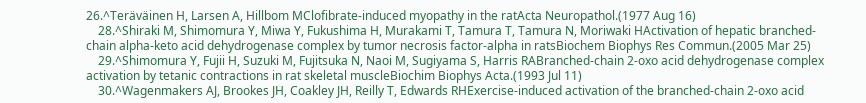26.^Teräväinen H, Larsen A, Hillbom MClofibrate-induced myopathy in the ratActa Neuropathol.(1977 Aug 16)
    28.^Shiraki M, Shimomura Y, Miwa Y, Fukushima H, Murakami T, Tamura T, Tamura N, Moriwaki HActivation of hepatic branched-chain alpha-keto acid dehydrogenase complex by tumor necrosis factor-alpha in ratsBiochem Biophys Res Commun.(2005 Mar 25)
    29.^Shimomura Y, Fujii H, Suzuki M, Fujitsuka N, Naoi M, Sugiyama S, Harris RABranched-chain 2-oxo acid dehydrogenase complex activation by tetanic contractions in rat skeletal muscleBiochim Biophys Acta.(1993 Jul 11)
    30.^Wagenmakers AJ, Brookes JH, Coakley JH, Reilly T, Edwards RHExercise-induced activation of the branched-chain 2-oxo acid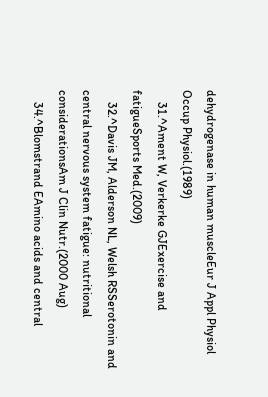dehydrogenase in human muscleEur J Appl Physiol Occup Physiol.(1989)
    31.^Ament W, Verkerke GJExercise and fatigueSports Med.(2009)
    32.^Davis JM, Alderson NL, Welsh RSSerotonin and central nervous system fatigue: nutritional considerationsAm J Clin Nutr.(2000 Aug)
    34.^Blomstrand EAmino acids and central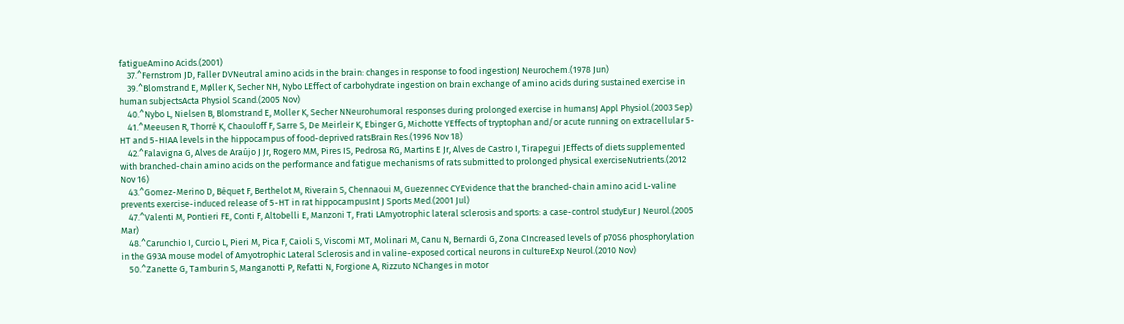fatigueAmino Acids.(2001)
    37.^Fernstrom JD, Faller DVNeutral amino acids in the brain: changes in response to food ingestionJ Neurochem.(1978 Jun)
    39.^Blomstrand E, Møller K, Secher NH, Nybo LEffect of carbohydrate ingestion on brain exchange of amino acids during sustained exercise in human subjectsActa Physiol Scand.(2005 Nov)
    40.^Nybo L, Nielsen B, Blomstrand E, Moller K, Secher NNeurohumoral responses during prolonged exercise in humansJ Appl Physiol.(2003 Sep)
    41.^Meeusen R, Thorré K, Chaouloff F, Sarre S, De Meirleir K, Ebinger G, Michotte YEffects of tryptophan and/or acute running on extracellular 5-HT and 5-HIAA levels in the hippocampus of food-deprived ratsBrain Res.(1996 Nov 18)
    42.^Falavigna G, Alves de Araújo J Jr, Rogero MM, Pires IS, Pedrosa RG, Martins E Jr, Alves de Castro I, Tirapegui JEffects of diets supplemented with branched-chain amino acids on the performance and fatigue mechanisms of rats submitted to prolonged physical exerciseNutrients.(2012 Nov 16)
    43.^Gomez-Merino D, Béquet F, Berthelot M, Riverain S, Chennaoui M, Guezennec CYEvidence that the branched-chain amino acid L-valine prevents exercise-induced release of 5-HT in rat hippocampusInt J Sports Med.(2001 Jul)
    47.^Valenti M, Pontieri FE, Conti F, Altobelli E, Manzoni T, Frati LAmyotrophic lateral sclerosis and sports: a case-control studyEur J Neurol.(2005 Mar)
    48.^Carunchio I, Curcio L, Pieri M, Pica F, Caioli S, Viscomi MT, Molinari M, Canu N, Bernardi G, Zona CIncreased levels of p70S6 phosphorylation in the G93A mouse model of Amyotrophic Lateral Sclerosis and in valine-exposed cortical neurons in cultureExp Neurol.(2010 Nov)
    50.^Zanette G, Tamburin S, Manganotti P, Refatti N, Forgione A, Rizzuto NChanges in motor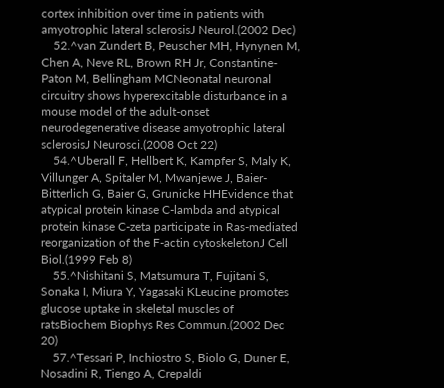cortex inhibition over time in patients with amyotrophic lateral sclerosisJ Neurol.(2002 Dec)
    52.^van Zundert B, Peuscher MH, Hynynen M, Chen A, Neve RL, Brown RH Jr, Constantine-Paton M, Bellingham MCNeonatal neuronal circuitry shows hyperexcitable disturbance in a mouse model of the adult-onset neurodegenerative disease amyotrophic lateral sclerosisJ Neurosci.(2008 Oct 22)
    54.^Uberall F, Hellbert K, Kampfer S, Maly K, Villunger A, Spitaler M, Mwanjewe J, Baier-Bitterlich G, Baier G, Grunicke HHEvidence that atypical protein kinase C-lambda and atypical protein kinase C-zeta participate in Ras-mediated reorganization of the F-actin cytoskeletonJ Cell Biol.(1999 Feb 8)
    55.^Nishitani S, Matsumura T, Fujitani S, Sonaka I, Miura Y, Yagasaki KLeucine promotes glucose uptake in skeletal muscles of ratsBiochem Biophys Res Commun.(2002 Dec 20)
    57.^Tessari P, Inchiostro S, Biolo G, Duner E, Nosadini R, Tiengo A, Crepaldi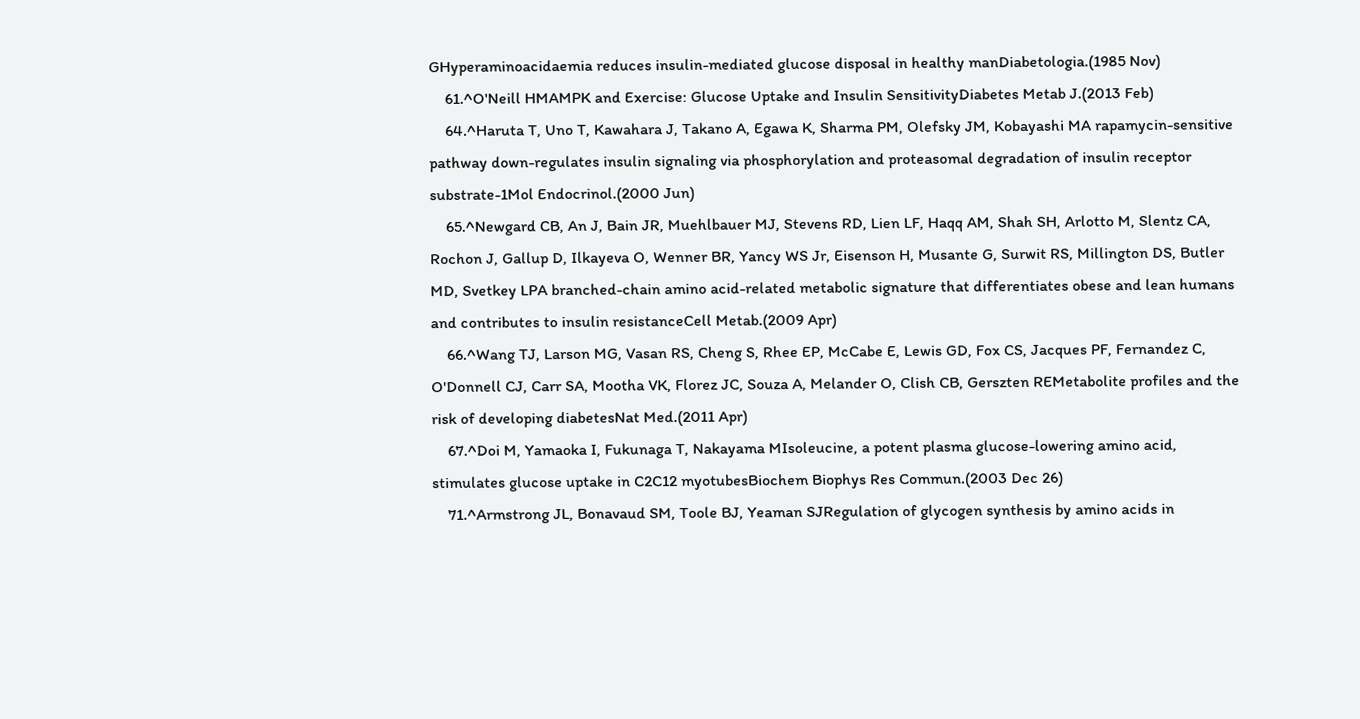GHyperaminoacidaemia reduces insulin-mediated glucose disposal in healthy manDiabetologia.(1985 Nov)
    61.^O'Neill HMAMPK and Exercise: Glucose Uptake and Insulin SensitivityDiabetes Metab J.(2013 Feb)
    64.^Haruta T, Uno T, Kawahara J, Takano A, Egawa K, Sharma PM, Olefsky JM, Kobayashi MA rapamycin-sensitive pathway down-regulates insulin signaling via phosphorylation and proteasomal degradation of insulin receptor substrate-1Mol Endocrinol.(2000 Jun)
    65.^Newgard CB, An J, Bain JR, Muehlbauer MJ, Stevens RD, Lien LF, Haqq AM, Shah SH, Arlotto M, Slentz CA, Rochon J, Gallup D, Ilkayeva O, Wenner BR, Yancy WS Jr, Eisenson H, Musante G, Surwit RS, Millington DS, Butler MD, Svetkey LPA branched-chain amino acid-related metabolic signature that differentiates obese and lean humans and contributes to insulin resistanceCell Metab.(2009 Apr)
    66.^Wang TJ, Larson MG, Vasan RS, Cheng S, Rhee EP, McCabe E, Lewis GD, Fox CS, Jacques PF, Fernandez C, O'Donnell CJ, Carr SA, Mootha VK, Florez JC, Souza A, Melander O, Clish CB, Gerszten REMetabolite profiles and the risk of developing diabetesNat Med.(2011 Apr)
    67.^Doi M, Yamaoka I, Fukunaga T, Nakayama MIsoleucine, a potent plasma glucose-lowering amino acid, stimulates glucose uptake in C2C12 myotubesBiochem Biophys Res Commun.(2003 Dec 26)
    71.^Armstrong JL, Bonavaud SM, Toole BJ, Yeaman SJRegulation of glycogen synthesis by amino acids in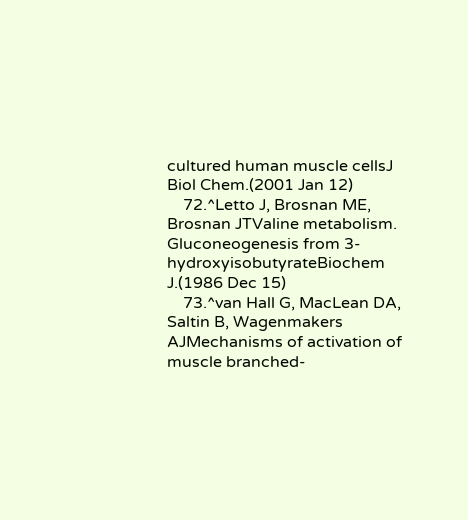cultured human muscle cellsJ Biol Chem.(2001 Jan 12)
    72.^Letto J, Brosnan ME, Brosnan JTValine metabolism. Gluconeogenesis from 3-hydroxyisobutyrateBiochem J.(1986 Dec 15)
    73.^van Hall G, MacLean DA, Saltin B, Wagenmakers AJMechanisms of activation of muscle branched-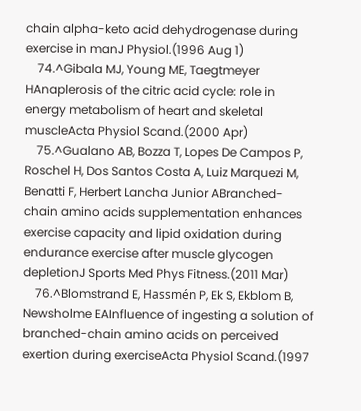chain alpha-keto acid dehydrogenase during exercise in manJ Physiol.(1996 Aug 1)
    74.^Gibala MJ, Young ME, Taegtmeyer HAnaplerosis of the citric acid cycle: role in energy metabolism of heart and skeletal muscleActa Physiol Scand.(2000 Apr)
    75.^Gualano AB, Bozza T, Lopes De Campos P, Roschel H, Dos Santos Costa A, Luiz Marquezi M, Benatti F, Herbert Lancha Junior ABranched-chain amino acids supplementation enhances exercise capacity and lipid oxidation during endurance exercise after muscle glycogen depletionJ Sports Med Phys Fitness.(2011 Mar)
    76.^Blomstrand E, Hassmén P, Ek S, Ekblom B, Newsholme EAInfluence of ingesting a solution of branched-chain amino acids on perceived exertion during exerciseActa Physiol Scand.(1997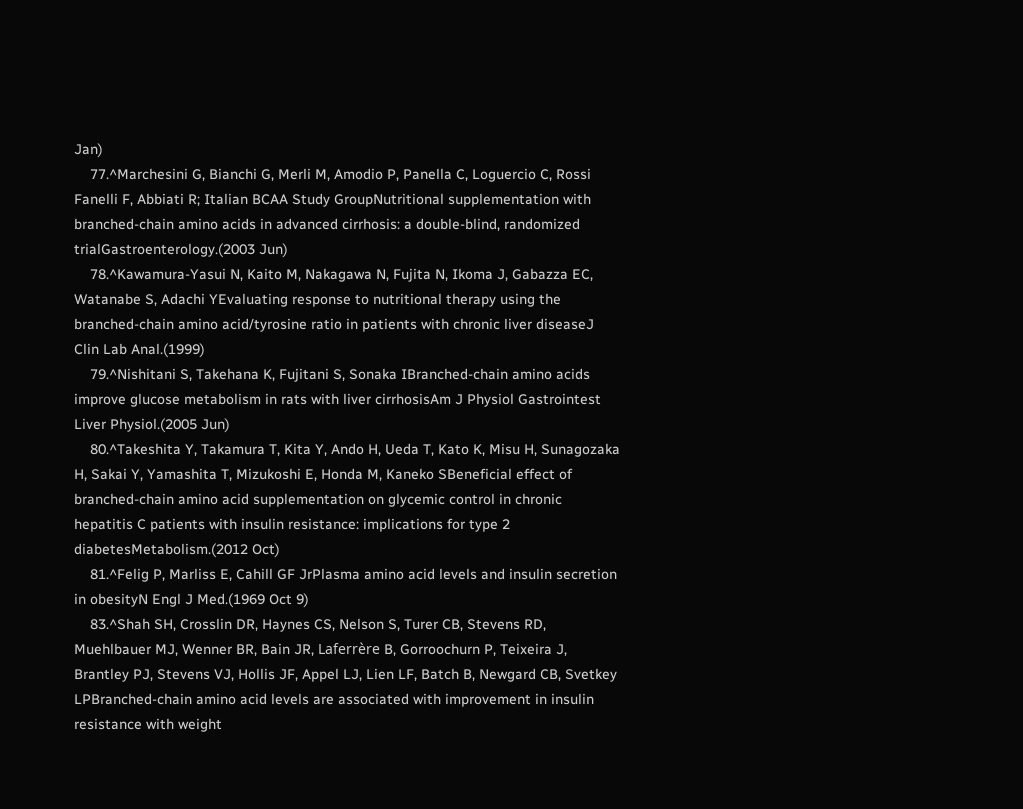Jan)
    77.^Marchesini G, Bianchi G, Merli M, Amodio P, Panella C, Loguercio C, Rossi Fanelli F, Abbiati R; Italian BCAA Study GroupNutritional supplementation with branched-chain amino acids in advanced cirrhosis: a double-blind, randomized trialGastroenterology.(2003 Jun)
    78.^Kawamura-Yasui N, Kaito M, Nakagawa N, Fujita N, Ikoma J, Gabazza EC, Watanabe S, Adachi YEvaluating response to nutritional therapy using the branched-chain amino acid/tyrosine ratio in patients with chronic liver diseaseJ Clin Lab Anal.(1999)
    79.^Nishitani S, Takehana K, Fujitani S, Sonaka IBranched-chain amino acids improve glucose metabolism in rats with liver cirrhosisAm J Physiol Gastrointest Liver Physiol.(2005 Jun)
    80.^Takeshita Y, Takamura T, Kita Y, Ando H, Ueda T, Kato K, Misu H, Sunagozaka H, Sakai Y, Yamashita T, Mizukoshi E, Honda M, Kaneko SBeneficial effect of branched-chain amino acid supplementation on glycemic control in chronic hepatitis C patients with insulin resistance: implications for type 2 diabetesMetabolism.(2012 Oct)
    81.^Felig P, Marliss E, Cahill GF JrPlasma amino acid levels and insulin secretion in obesityN Engl J Med.(1969 Oct 9)
    83.^Shah SH, Crosslin DR, Haynes CS, Nelson S, Turer CB, Stevens RD, Muehlbauer MJ, Wenner BR, Bain JR, Laferrère B, Gorroochurn P, Teixeira J, Brantley PJ, Stevens VJ, Hollis JF, Appel LJ, Lien LF, Batch B, Newgard CB, Svetkey LPBranched-chain amino acid levels are associated with improvement in insulin resistance with weight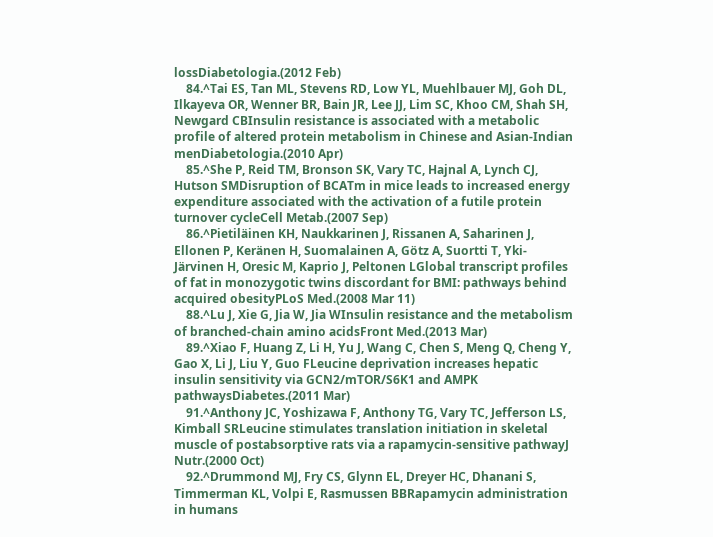lossDiabetologia.(2012 Feb)
    84.^Tai ES, Tan ML, Stevens RD, Low YL, Muehlbauer MJ, Goh DL, Ilkayeva OR, Wenner BR, Bain JR, Lee JJ, Lim SC, Khoo CM, Shah SH, Newgard CBInsulin resistance is associated with a metabolic profile of altered protein metabolism in Chinese and Asian-Indian menDiabetologia.(2010 Apr)
    85.^She P, Reid TM, Bronson SK, Vary TC, Hajnal A, Lynch CJ, Hutson SMDisruption of BCATm in mice leads to increased energy expenditure associated with the activation of a futile protein turnover cycleCell Metab.(2007 Sep)
    86.^Pietiläinen KH, Naukkarinen J, Rissanen A, Saharinen J, Ellonen P, Keränen H, Suomalainen A, Götz A, Suortti T, Yki-Järvinen H, Oresic M, Kaprio J, Peltonen LGlobal transcript profiles of fat in monozygotic twins discordant for BMI: pathways behind acquired obesityPLoS Med.(2008 Mar 11)
    88.^Lu J, Xie G, Jia W, Jia WInsulin resistance and the metabolism of branched-chain amino acidsFront Med.(2013 Mar)
    89.^Xiao F, Huang Z, Li H, Yu J, Wang C, Chen S, Meng Q, Cheng Y, Gao X, Li J, Liu Y, Guo FLeucine deprivation increases hepatic insulin sensitivity via GCN2/mTOR/S6K1 and AMPK pathwaysDiabetes.(2011 Mar)
    91.^Anthony JC, Yoshizawa F, Anthony TG, Vary TC, Jefferson LS, Kimball SRLeucine stimulates translation initiation in skeletal muscle of postabsorptive rats via a rapamycin-sensitive pathwayJ Nutr.(2000 Oct)
    92.^Drummond MJ, Fry CS, Glynn EL, Dreyer HC, Dhanani S, Timmerman KL, Volpi E, Rasmussen BBRapamycin administration in humans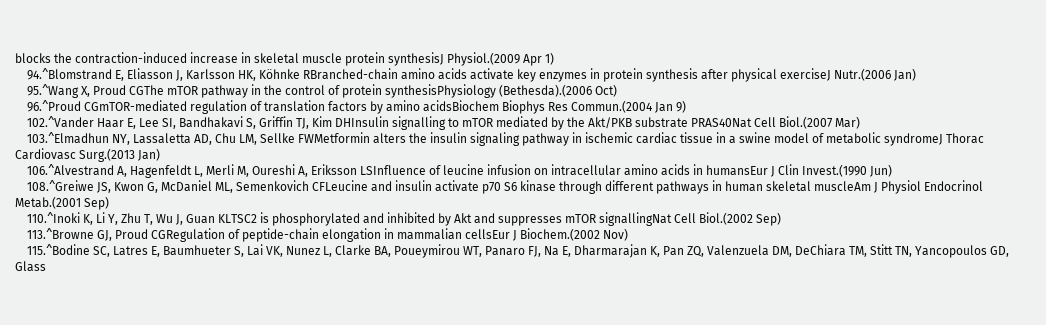blocks the contraction-induced increase in skeletal muscle protein synthesisJ Physiol.(2009 Apr 1)
    94.^Blomstrand E, Eliasson J, Karlsson HK, Köhnke RBranched-chain amino acids activate key enzymes in protein synthesis after physical exerciseJ Nutr.(2006 Jan)
    95.^Wang X, Proud CGThe mTOR pathway in the control of protein synthesisPhysiology (Bethesda).(2006 Oct)
    96.^Proud CGmTOR-mediated regulation of translation factors by amino acidsBiochem Biophys Res Commun.(2004 Jan 9)
    102.^Vander Haar E, Lee SI, Bandhakavi S, Griffin TJ, Kim DHInsulin signalling to mTOR mediated by the Akt/PKB substrate PRAS40Nat Cell Biol.(2007 Mar)
    103.^Elmadhun NY, Lassaletta AD, Chu LM, Sellke FWMetformin alters the insulin signaling pathway in ischemic cardiac tissue in a swine model of metabolic syndromeJ Thorac Cardiovasc Surg.(2013 Jan)
    106.^Alvestrand A, Hagenfeldt L, Merli M, Oureshi A, Eriksson LSInfluence of leucine infusion on intracellular amino acids in humansEur J Clin Invest.(1990 Jun)
    108.^Greiwe JS, Kwon G, McDaniel ML, Semenkovich CFLeucine and insulin activate p70 S6 kinase through different pathways in human skeletal muscleAm J Physiol Endocrinol Metab.(2001 Sep)
    110.^Inoki K, Li Y, Zhu T, Wu J, Guan KLTSC2 is phosphorylated and inhibited by Akt and suppresses mTOR signallingNat Cell Biol.(2002 Sep)
    113.^Browne GJ, Proud CGRegulation of peptide-chain elongation in mammalian cellsEur J Biochem.(2002 Nov)
    115.^Bodine SC, Latres E, Baumhueter S, Lai VK, Nunez L, Clarke BA, Poueymirou WT, Panaro FJ, Na E, Dharmarajan K, Pan ZQ, Valenzuela DM, DeChiara TM, Stitt TN, Yancopoulos GD, Glass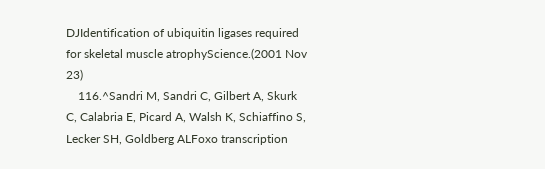DJIdentification of ubiquitin ligases required for skeletal muscle atrophyScience.(2001 Nov 23)
    116.^Sandri M, Sandri C, Gilbert A, Skurk C, Calabria E, Picard A, Walsh K, Schiaffino S, Lecker SH, Goldberg ALFoxo transcription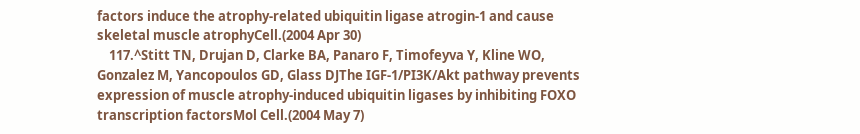factors induce the atrophy-related ubiquitin ligase atrogin-1 and cause skeletal muscle atrophyCell.(2004 Apr 30)
    117.^Stitt TN, Drujan D, Clarke BA, Panaro F, Timofeyva Y, Kline WO, Gonzalez M, Yancopoulos GD, Glass DJThe IGF-1/PI3K/Akt pathway prevents expression of muscle atrophy-induced ubiquitin ligases by inhibiting FOXO transcription factorsMol Cell.(2004 May 7)